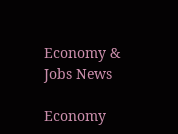Economy & Jobs News

Economy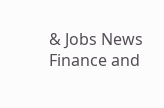& Jobs News Finance and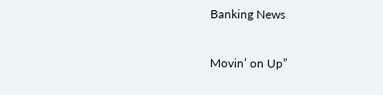Banking News

Movin’ on Up”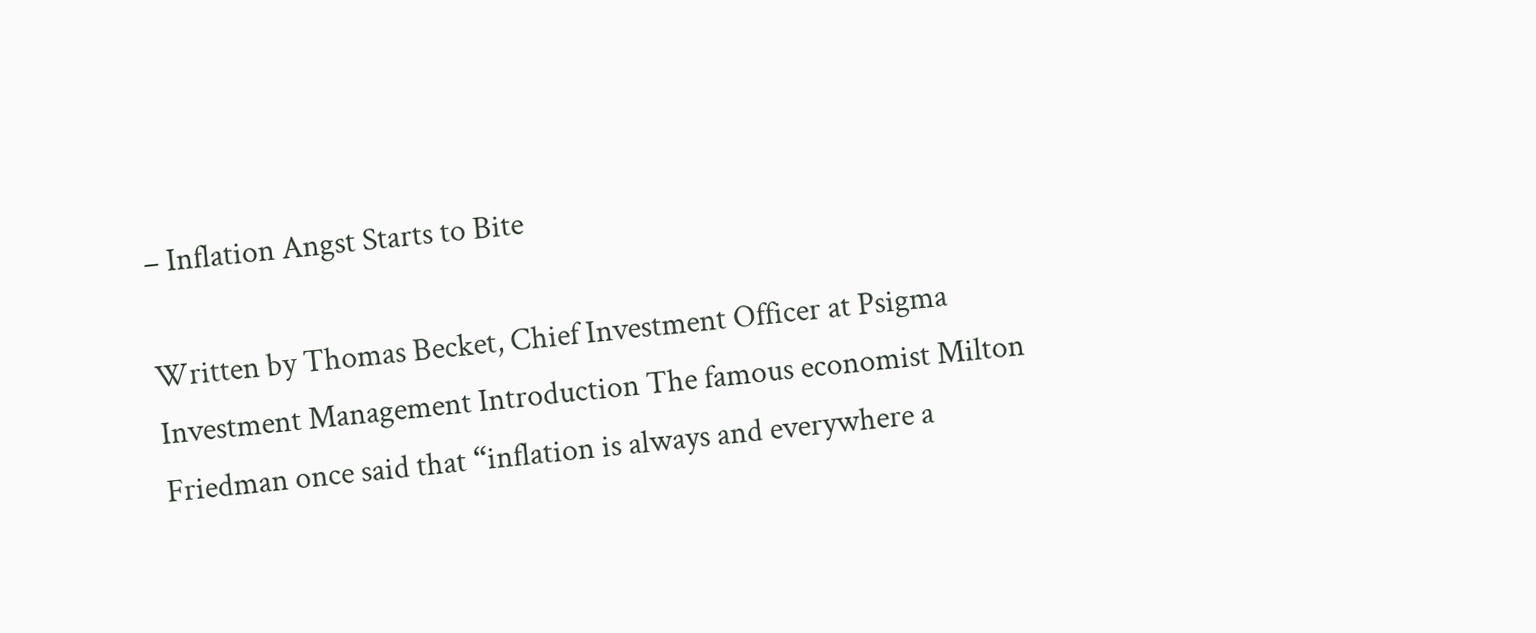– Inflation Angst Starts to Bite

Written by Thomas Becket, Chief Investment Officer at Psigma Investment Management Introduction The famous economist Milton Friedman once said that “inflation is always and everywhere a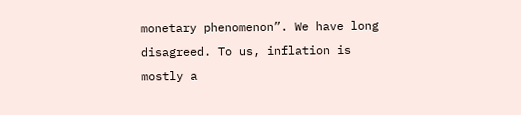monetary phenomenon”. We have long disagreed. To us, inflation is mostly a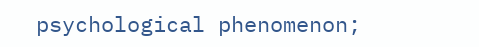psychological phenomenon;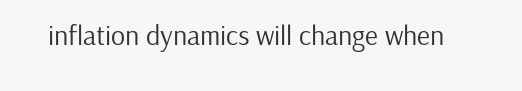inflation dynamics will change when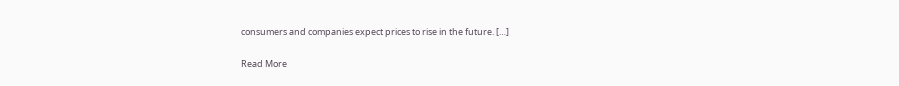consumers and companies expect prices to rise in the future. […]

Read More